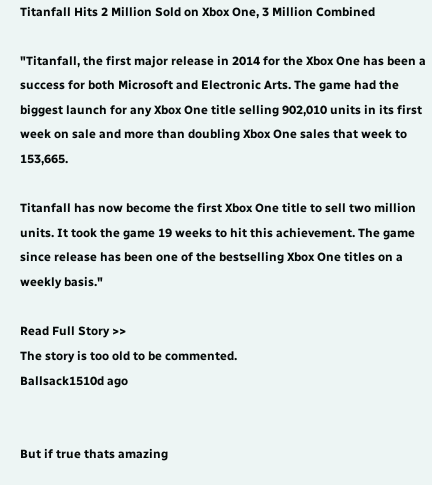Titanfall Hits 2 Million Sold on Xbox One, 3 Million Combined

"Titanfall, the first major release in 2014 for the Xbox One has been a success for both Microsoft and Electronic Arts. The game had the biggest launch for any Xbox One title selling 902,010 units in its first week on sale and more than doubling Xbox One sales that week to 153,665.

Titanfall has now become the first Xbox One title to sell two million units. It took the game 19 weeks to hit this achievement. The game since release has been one of the bestselling Xbox One titles on a weekly basis."

Read Full Story >>
The story is too old to be commented.
Ballsack1510d ago


But if true thats amazing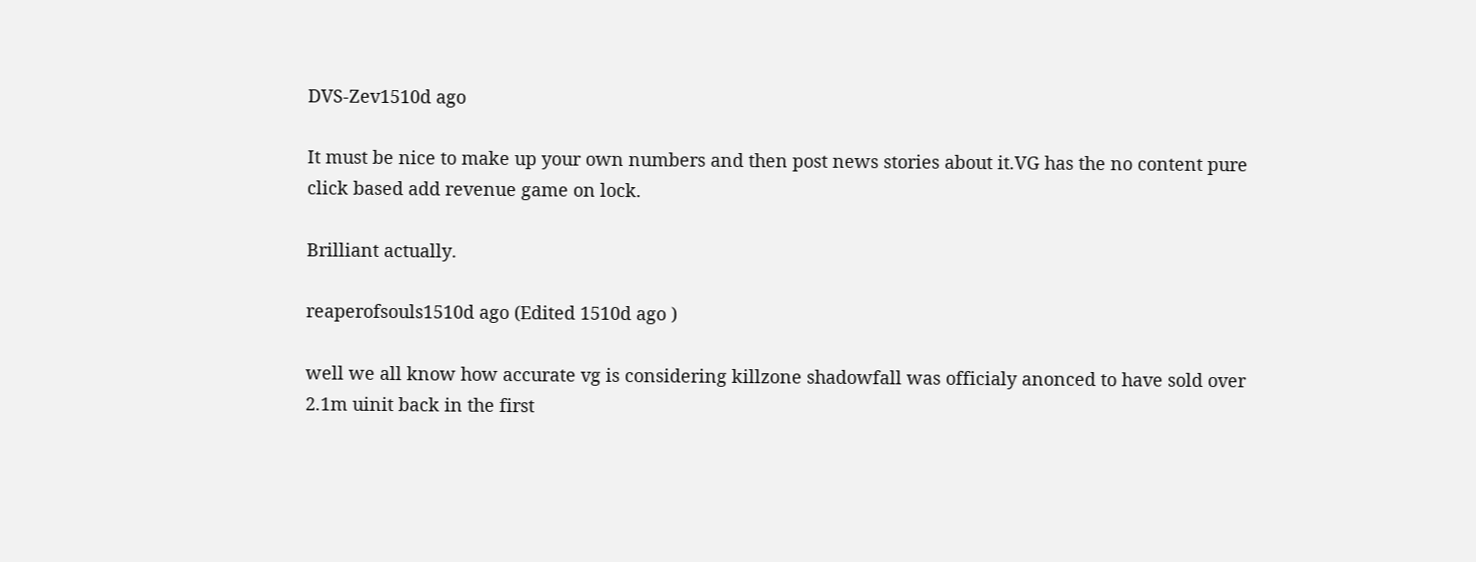DVS-Zev1510d ago

It must be nice to make up your own numbers and then post news stories about it.VG has the no content pure click based add revenue game on lock.

Brilliant actually.

reaperofsouls1510d ago (Edited 1510d ago )

well we all know how accurate vg is considering killzone shadowfall was officialy anonced to have sold over 2.1m uinit back in the first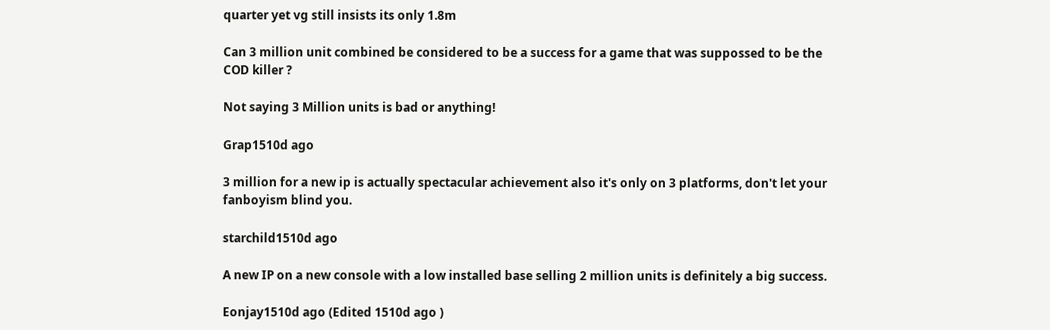quarter yet vg still insists its only 1.8m

Can 3 million unit combined be considered to be a success for a game that was suppossed to be the COD killer ?

Not saying 3 Million units is bad or anything!

Grap1510d ago

3 million for a new ip is actually spectacular achievement also it's only on 3 platforms, don't let your fanboyism blind you.

starchild1510d ago

A new IP on a new console with a low installed base selling 2 million units is definitely a big success.

Eonjay1510d ago (Edited 1510d ago )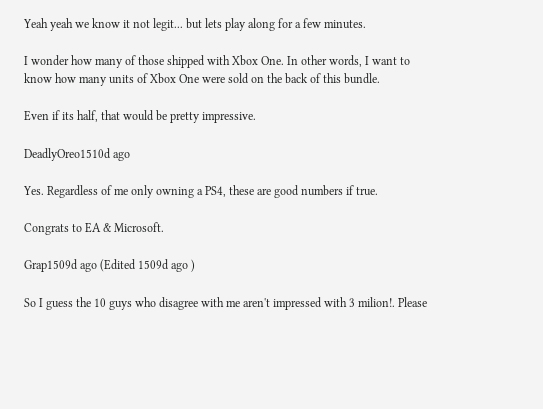Yeah yeah we know it not legit... but lets play along for a few minutes.

I wonder how many of those shipped with Xbox One. In other words, I want to know how many units of Xbox One were sold on the back of this bundle.

Even if its half, that would be pretty impressive.

DeadlyOreo1510d ago

Yes. Regardless of me only owning a PS4, these are good numbers if true.

Congrats to EA & Microsoft.

Grap1509d ago (Edited 1509d ago )

So I guess the 10 guys who disagree with me aren't impressed with 3 milion!. Please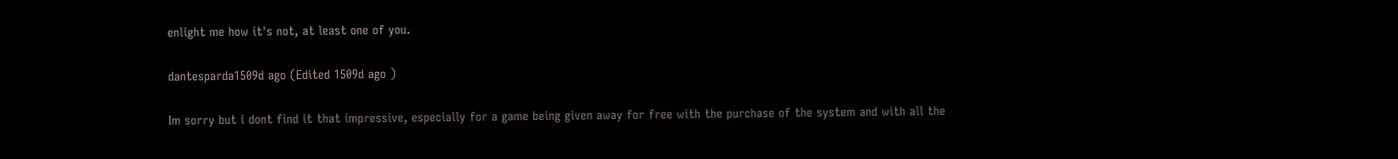enlight me how it's not, at least one of you.

dantesparda1509d ago (Edited 1509d ago )

Im sorry but i dont find it that impressive, especially for a game being given away for free with the purchase of the system and with all the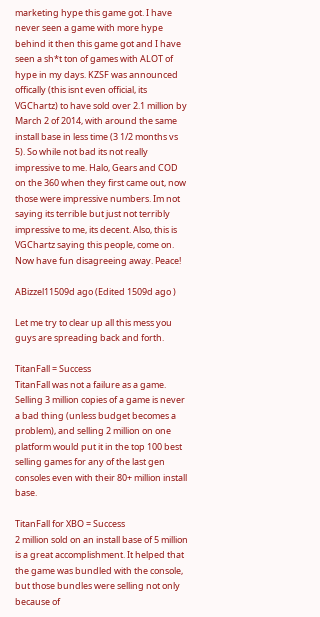marketing hype this game got. I have never seen a game with more hype behind it then this game got and I have seen a sh*t ton of games with ALOT of hype in my days. KZSF was announced offically (this isnt even official, its VGChartz) to have sold over 2.1 million by March 2 of 2014, with around the same install base in less time (3 1/2 months vs 5). So while not bad its not really impressive to me. Halo, Gears and COD on the 360 when they first came out, now those were impressive numbers. Im not saying its terrible but just not terribly impressive to me, its decent. Also, this is VGChartz saying this people, come on. Now have fun disagreeing away. Peace!

ABizzel11509d ago (Edited 1509d ago )

Let me try to clear up all this mess you guys are spreading back and forth.

TitanFall = Success
TitanFall was not a failure as a game. Selling 3 million copies of a game is never a bad thing (unless budget becomes a problem), and selling 2 million on one platform would put it in the top 100 best selling games for any of the last gen consoles even with their 80+ million install base.

TitanFall for XBO = Success
2 million sold on an install base of 5 million is a great accomplishment. It helped that the game was bundled with the console, but those bundles were selling not only because of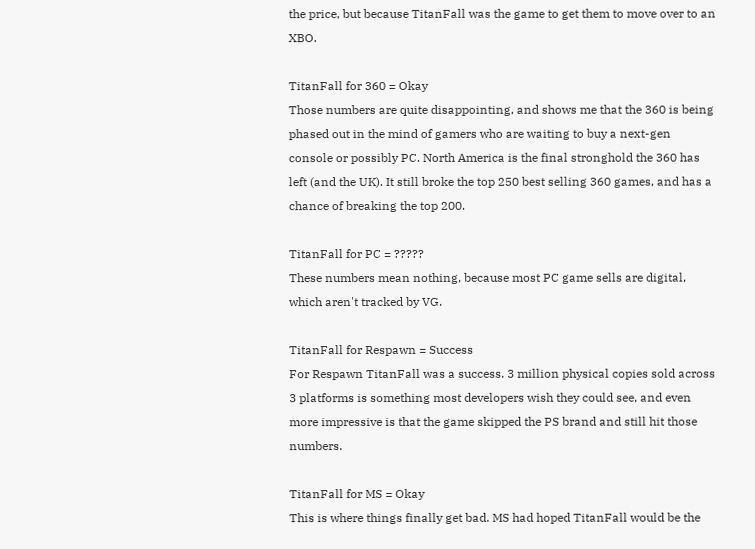the price, but because TitanFall was the game to get them to move over to an XBO.

TitanFall for 360 = Okay
Those numbers are quite disappointing, and shows me that the 360 is being phased out in the mind of gamers who are waiting to buy a next-gen console or possibly PC. North America is the final stronghold the 360 has left (and the UK). It still broke the top 250 best selling 360 games, and has a chance of breaking the top 200.

TitanFall for PC = ?????
These numbers mean nothing, because most PC game sells are digital, which aren't tracked by VG.

TitanFall for Respawn = Success
For Respawn TitanFall was a success. 3 million physical copies sold across 3 platforms is something most developers wish they could see, and even more impressive is that the game skipped the PS brand and still hit those numbers.

TitanFall for MS = Okay
This is where things finally get bad. MS had hoped TitanFall would be the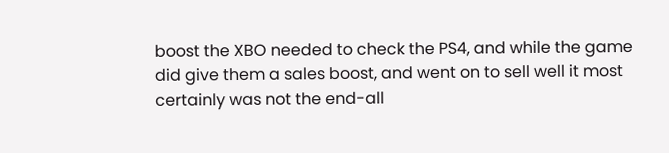boost the XBO needed to check the PS4, and while the game did give them a sales boost, and went on to sell well it most certainly was not the end-all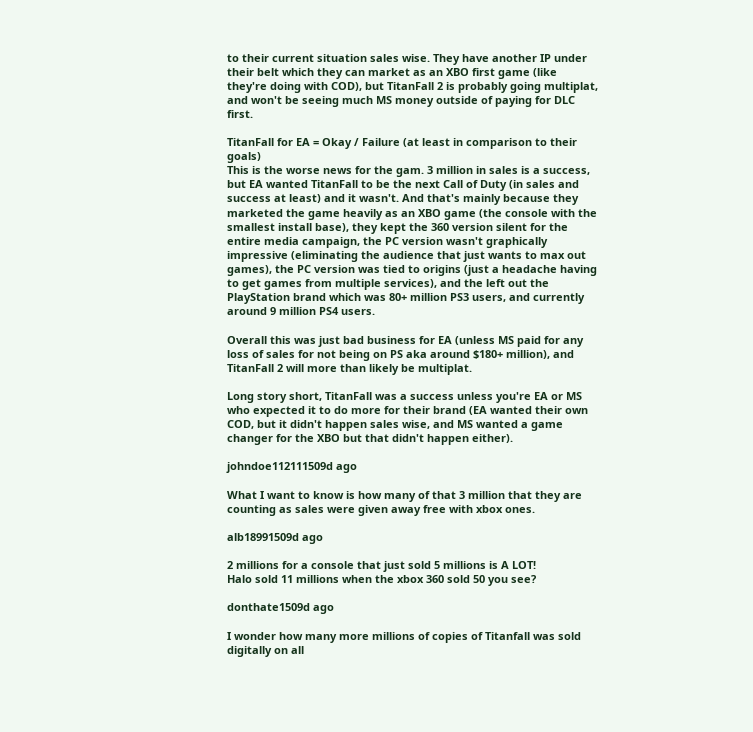to their current situation sales wise. They have another IP under their belt which they can market as an XBO first game (like they're doing with COD), but TitanFall 2 is probably going multiplat, and won't be seeing much MS money outside of paying for DLC first.

TitanFall for EA = Okay / Failure (at least in comparison to their goals)
This is the worse news for the gam. 3 million in sales is a success, but EA wanted TitanFall to be the next Call of Duty (in sales and success at least) and it wasn't. And that's mainly because they marketed the game heavily as an XBO game (the console with the smallest install base), they kept the 360 version silent for the entire media campaign, the PC version wasn't graphically impressive (eliminating the audience that just wants to max out games), the PC version was tied to origins (just a headache having to get games from multiple services), and the left out the PlayStation brand which was 80+ million PS3 users, and currently around 9 million PS4 users.

Overall this was just bad business for EA (unless MS paid for any loss of sales for not being on PS aka around $180+ million), and TitanFall 2 will more than likely be multiplat.

Long story short, TitanFall was a success unless you're EA or MS who expected it to do more for their brand (EA wanted their own COD, but it didn't happen sales wise, and MS wanted a game changer for the XBO but that didn't happen either).

johndoe112111509d ago

What I want to know is how many of that 3 million that they are counting as sales were given away free with xbox ones.

alb18991509d ago

2 millions for a console that just sold 5 millions is A LOT!
Halo sold 11 millions when the xbox 360 sold 50 you see?

donthate1509d ago

I wonder how many more millions of copies of Titanfall was sold digitally on all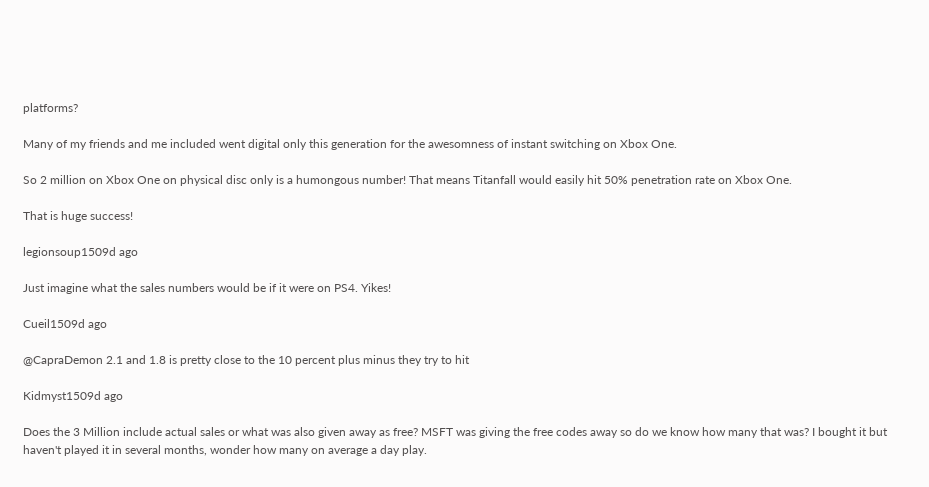platforms?

Many of my friends and me included went digital only this generation for the awesomness of instant switching on Xbox One.

So 2 million on Xbox One on physical disc only is a humongous number! That means Titanfall would easily hit 50% penetration rate on Xbox One.

That is huge success!

legionsoup1509d ago

Just imagine what the sales numbers would be if it were on PS4. Yikes!

Cueil1509d ago

@CapraDemon 2.1 and 1.8 is pretty close to the 10 percent plus minus they try to hit

Kidmyst1509d ago

Does the 3 Million include actual sales or what was also given away as free? MSFT was giving the free codes away so do we know how many that was? I bought it but haven't played it in several months, wonder how many on average a day play.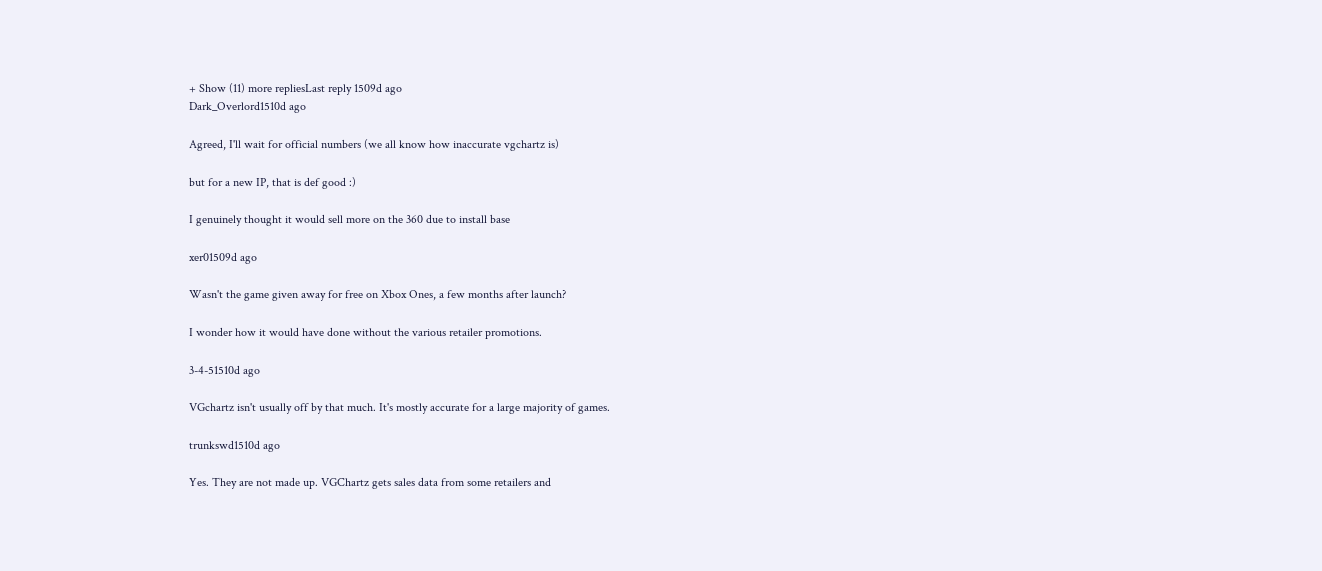+ Show (11) more repliesLast reply 1509d ago
Dark_Overlord1510d ago

Agreed, I'll wait for official numbers (we all know how inaccurate vgchartz is)

but for a new IP, that is def good :)

I genuinely thought it would sell more on the 360 due to install base

xer01509d ago

Wasn't the game given away for free on Xbox Ones, a few months after launch?

I wonder how it would have done without the various retailer promotions.

3-4-51510d ago

VGchartz isn't usually off by that much. It's mostly accurate for a large majority of games.

trunkswd1510d ago

Yes. They are not made up. VGChartz gets sales data from some retailers and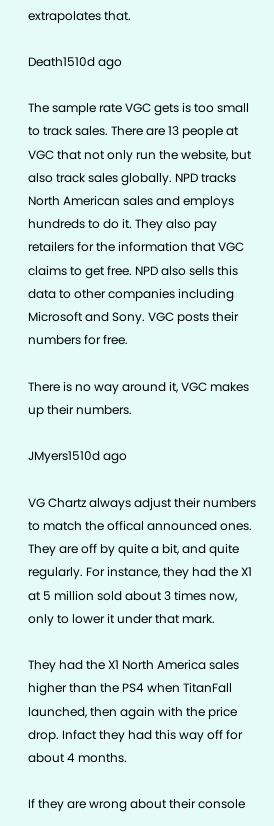extrapolates that.

Death1510d ago

The sample rate VGC gets is too small to track sales. There are 13 people at VGC that not only run the website, but also track sales globally. NPD tracks North American sales and employs hundreds to do it. They also pay retailers for the information that VGC claims to get free. NPD also sells this data to other companies including Microsoft and Sony. VGC posts their numbers for free.

There is no way around it, VGC makes up their numbers.

JMyers1510d ago

VG Chartz always adjust their numbers to match the offical announced ones. They are off by quite a bit, and quite regularly. For instance, they had the X1 at 5 million sold about 3 times now, only to lower it under that mark.

They had the X1 North America sales higher than the PS4 when TitanFall launched, then again with the price drop. Infact they had this way off for about 4 months.

If they are wrong about their console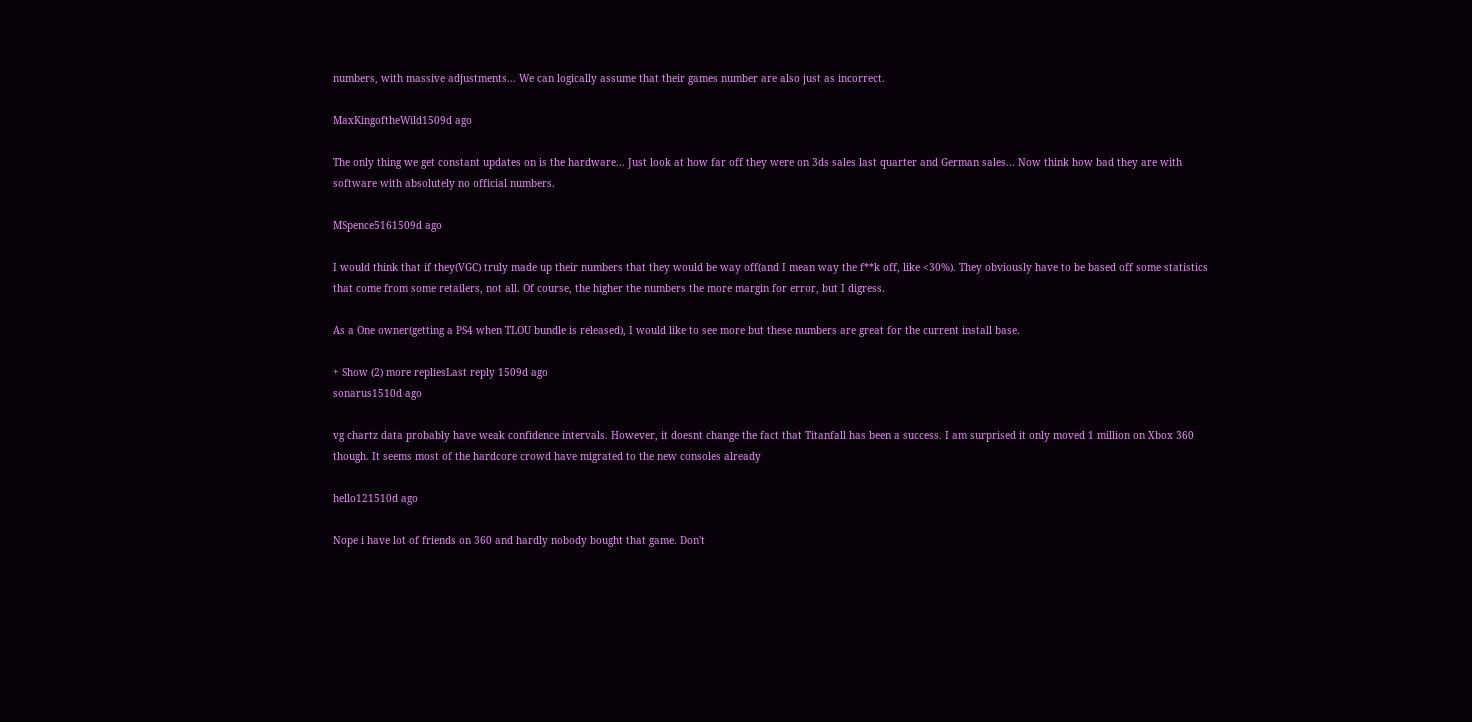numbers, with massive adjustments... We can logically assume that their games number are also just as incorrect.

MaxKingoftheWild1509d ago

The only thing we get constant updates on is the hardware... Just look at how far off they were on 3ds sales last quarter and German sales... Now think how bad they are with software with absolutely no official numbers.

MSpence5161509d ago

I would think that if they(VGC) truly made up their numbers that they would be way off(and I mean way the f**k off, like <30%). They obviously have to be based off some statistics that come from some retailers, not all. Of course, the higher the numbers the more margin for error, but I digress.

As a One owner(getting a PS4 when TLOU bundle is released), I would like to see more but these numbers are great for the current install base.

+ Show (2) more repliesLast reply 1509d ago
sonarus1510d ago

vg chartz data probably have weak confidence intervals. However, it doesnt change the fact that Titanfall has been a success. I am surprised it only moved 1 million on Xbox 360 though. It seems most of the hardcore crowd have migrated to the new consoles already

hello121510d ago

Nope i have lot of friends on 360 and hardly nobody bought that game. Don't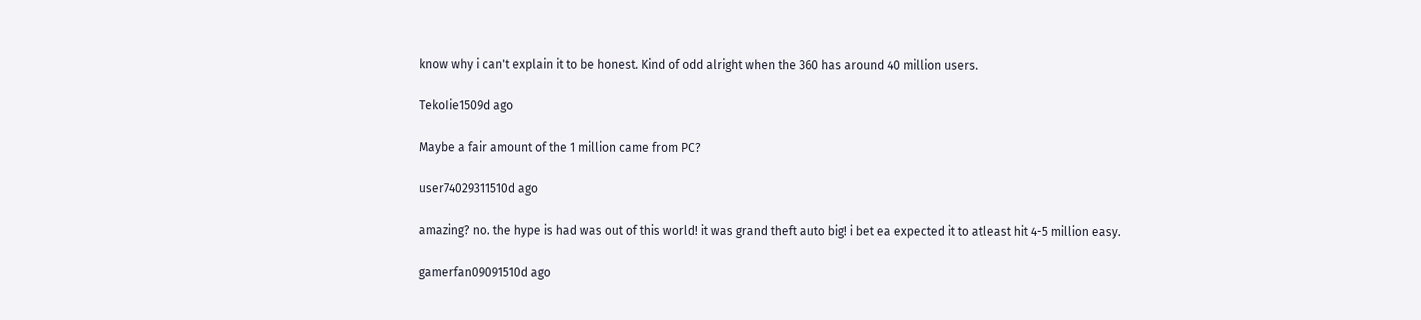know why i can't explain it to be honest. Kind of odd alright when the 360 has around 40 million users.

TekoIie1509d ago

Maybe a fair amount of the 1 million came from PC?

user74029311510d ago

amazing? no. the hype is had was out of this world! it was grand theft auto big! i bet ea expected it to atleast hit 4-5 million easy.

gamerfan09091510d ago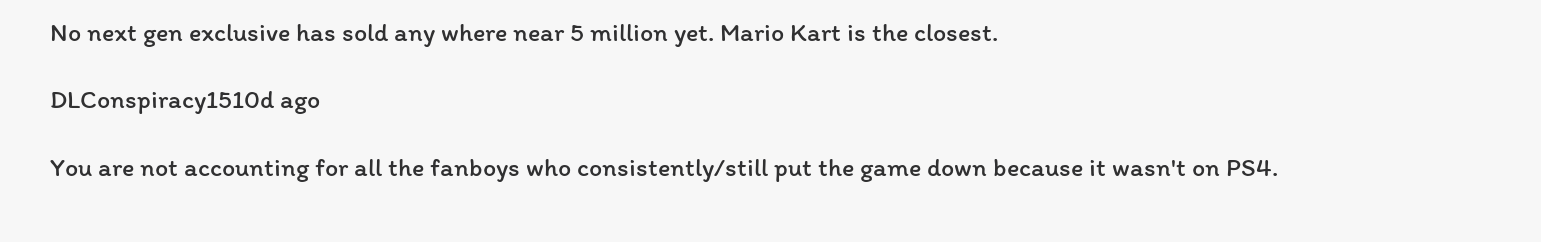No next gen exclusive has sold any where near 5 million yet. Mario Kart is the closest.

DLConspiracy1510d ago

You are not accounting for all the fanboys who consistently/still put the game down because it wasn't on PS4.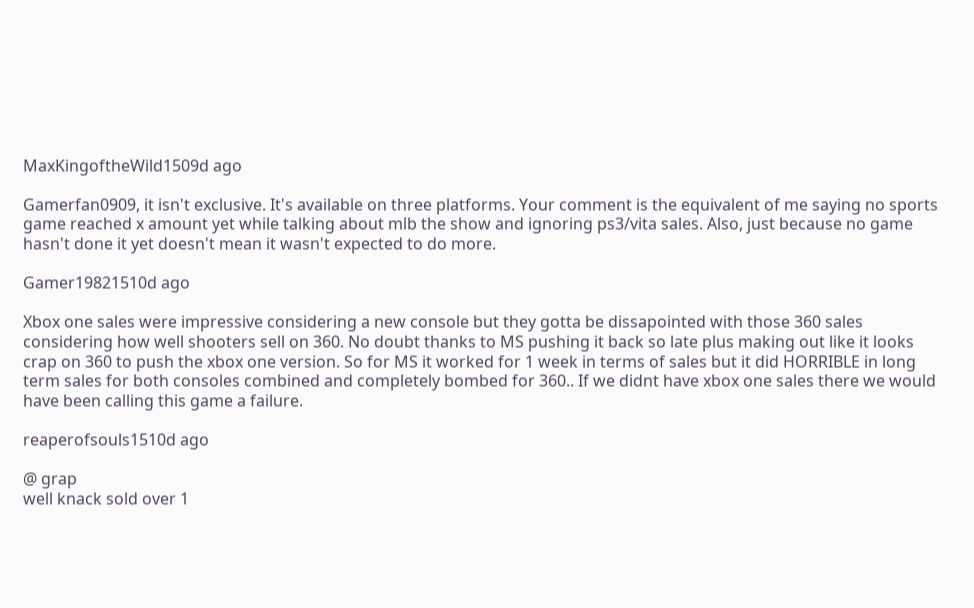MaxKingoftheWild1509d ago

Gamerfan0909, it isn't exclusive. It's available on three platforms. Your comment is the equivalent of me saying no sports game reached x amount yet while talking about mlb the show and ignoring ps3/vita sales. Also, just because no game hasn't done it yet doesn't mean it wasn't expected to do more.

Gamer19821510d ago

Xbox one sales were impressive considering a new console but they gotta be dissapointed with those 360 sales considering how well shooters sell on 360. No doubt thanks to MS pushing it back so late plus making out like it looks crap on 360 to push the xbox one version. So for MS it worked for 1 week in terms of sales but it did HORRIBLE in long term sales for both consoles combined and completely bombed for 360.. If we didnt have xbox one sales there we would have been calling this game a failure.

reaperofsouls1510d ago

@ grap
well knack sold over 1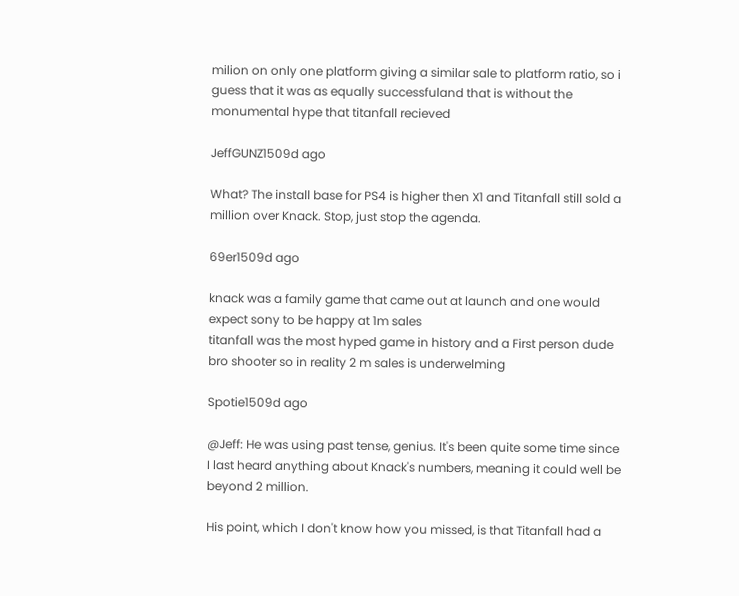milion on only one platform giving a similar sale to platform ratio, so i guess that it was as equally successfuland that is without the monumental hype that titanfall recieved

JeffGUNZ1509d ago

What? The install base for PS4 is higher then X1 and Titanfall still sold a million over Knack. Stop, just stop the agenda.

69er1509d ago

knack was a family game that came out at launch and one would expect sony to be happy at 1m sales
titanfall was the most hyped game in history and a First person dude bro shooter so in reality 2 m sales is underwelming

Spotie1509d ago

@Jeff: He was using past tense, genius. It's been quite some time since I last heard anything about Knack's numbers, meaning it could well be beyond 2 million.

His point, which I don't know how you missed, is that Titanfall had a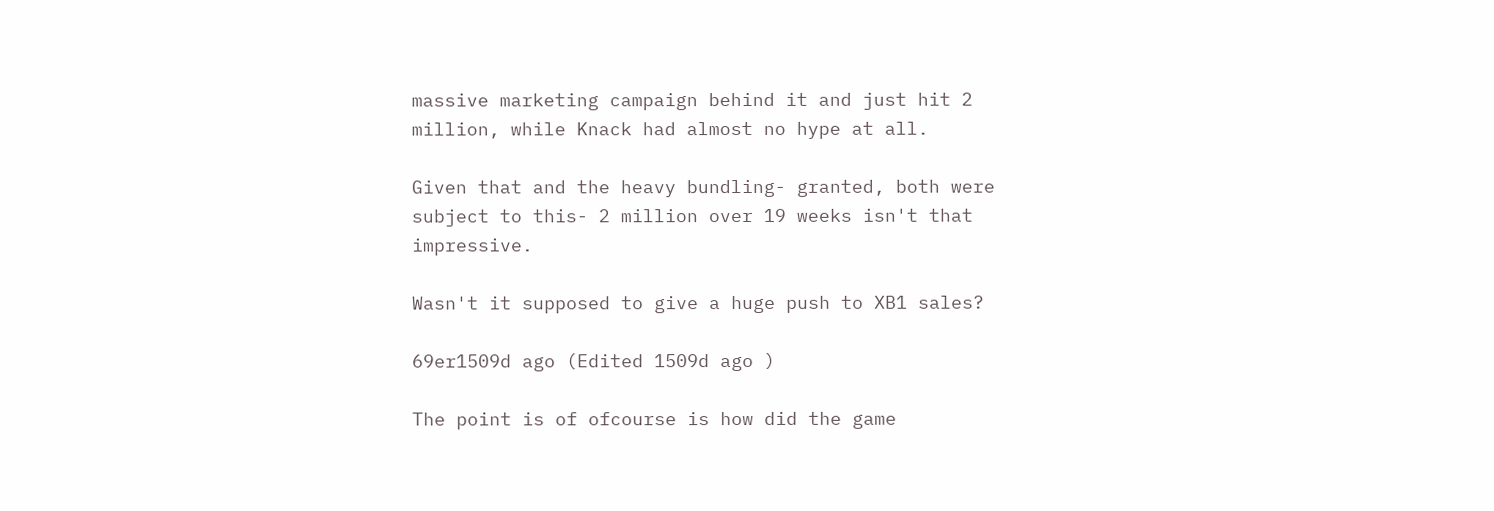massive marketing campaign behind it and just hit 2 million, while Knack had almost no hype at all.

Given that and the heavy bundling- granted, both were subject to this- 2 million over 19 weeks isn't that impressive.

Wasn't it supposed to give a huge push to XB1 sales?

69er1509d ago (Edited 1509d ago )

The point is of ofcourse is how did the game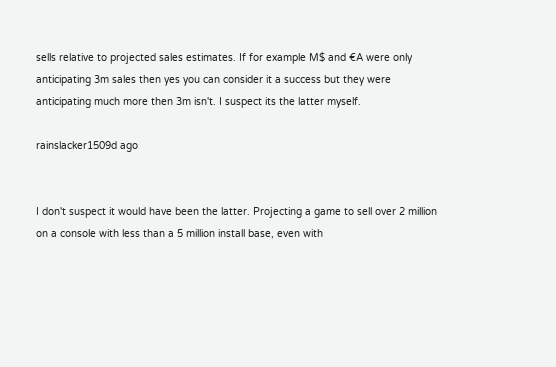sells relative to projected sales estimates. If for example M$ and €A were only anticipating 3m sales then yes you can consider it a success but they were anticipating much more then 3m isn't. I suspect its the latter myself.

rainslacker1509d ago


I don't suspect it would have been the latter. Projecting a game to sell over 2 million on a console with less than a 5 million install base, even with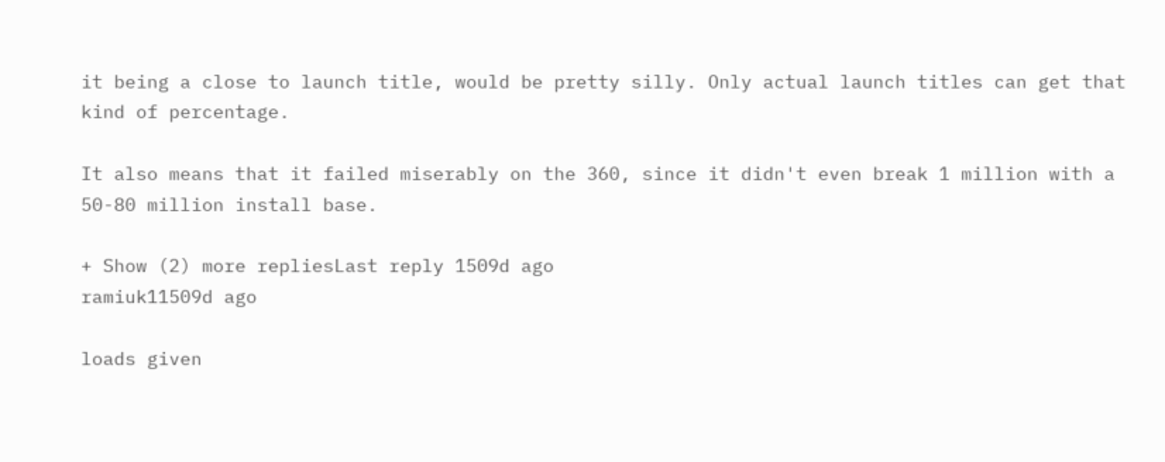it being a close to launch title, would be pretty silly. Only actual launch titles can get that kind of percentage.

It also means that it failed miserably on the 360, since it didn't even break 1 million with a 50-80 million install base.

+ Show (2) more repliesLast reply 1509d ago
ramiuk11509d ago

loads given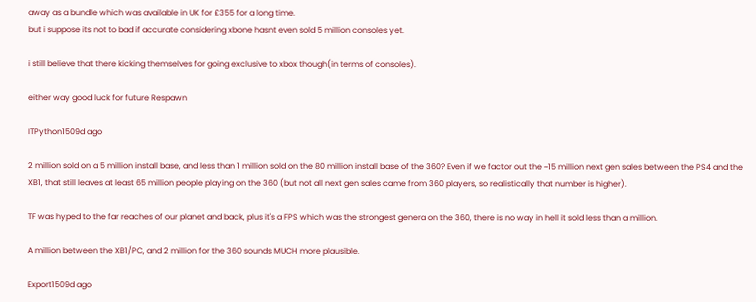away as a bundle which was available in UK for £355 for a long time.
but i suppose its not to bad if accurate considering xbone hasnt even sold 5 million consoles yet.

i still believe that there kicking themselves for going exclusive to xbox though(in terms of consoles).

either way good luck for future Respawn

ITPython1509d ago

2 million sold on a 5 million install base, and less than 1 million sold on the 80 million install base of the 360? Even if we factor out the ~15 million next gen sales between the PS4 and the XB1, that still leaves at least 65 million people playing on the 360 (but not all next gen sales came from 360 players, so realistically that number is higher).

TF was hyped to the far reaches of our planet and back, plus it's a FPS which was the strongest genera on the 360, there is no way in hell it sold less than a million.

A million between the XB1/PC, and 2 million for the 360 sounds MUCH more plausible.

Export1509d ago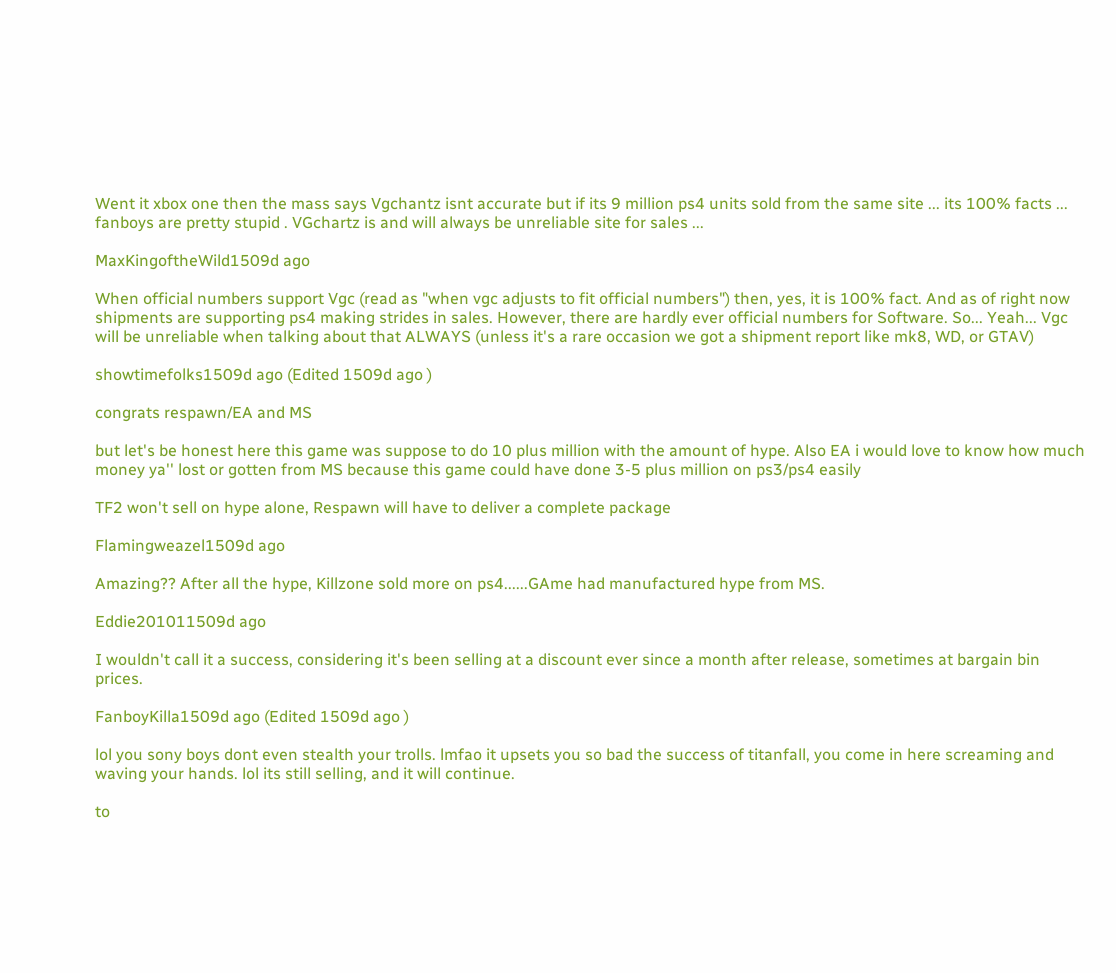Went it xbox one then the mass says Vgchantz isnt accurate but if its 9 million ps4 units sold from the same site ... its 100% facts ... fanboys are pretty stupid . VGchartz is and will always be unreliable site for sales ...

MaxKingoftheWild1509d ago

When official numbers support Vgc (read as "when vgc adjusts to fit official numbers") then, yes, it is 100% fact. And as of right now shipments are supporting ps4 making strides in sales. However, there are hardly ever official numbers for Software. So... Yeah... Vgc will be unreliable when talking about that ALWAYS (unless it's a rare occasion we got a shipment report like mk8, WD, or GTAV)

showtimefolks1509d ago (Edited 1509d ago )

congrats respawn/EA and MS

but let's be honest here this game was suppose to do 10 plus million with the amount of hype. Also EA i would love to know how much money ya'' lost or gotten from MS because this game could have done 3-5 plus million on ps3/ps4 easily

TF2 won't sell on hype alone, Respawn will have to deliver a complete package

Flamingweazel1509d ago

Amazing?? After all the hype, Killzone sold more on ps4......GAme had manufactured hype from MS.

Eddie201011509d ago

I wouldn't call it a success, considering it's been selling at a discount ever since a month after release, sometimes at bargain bin prices.

FanboyKilla1509d ago (Edited 1509d ago )

lol you sony boys dont even stealth your trolls. lmfao it upsets you so bad the success of titanfall, you come in here screaming and waving your hands. lol its still selling, and it will continue.

to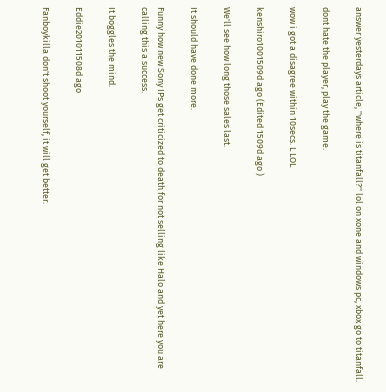answer yesterdays article, ''where is titanfall?'' lol on xone and windows pc, xbox go to titanfall.

dont hate the player, play the game.

wow i got a disagree within 10secs. L LOL

kenshiro1001509d ago (Edited 1509d ago )

We'll see how long those sales last.

It should have done more.

Funny how new Sony IPs get criticized to death for not selling like Halo and yet here you are calling this a success.

It boggles the mind.

Eddie201011508d ago

Fanboykilla don't shoot yourself, it will get better.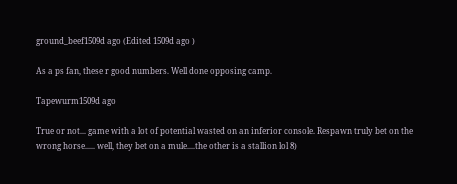ground_beef1509d ago (Edited 1509d ago )

As a ps fan, these r good numbers. Well done opposing camp.

Tapewurm1509d ago

True or not... game with a lot of potential wasted on an inferior console. Respawn truly bet on the wrong horse..... well, they bet on a mule....the other is a stallion lol 8)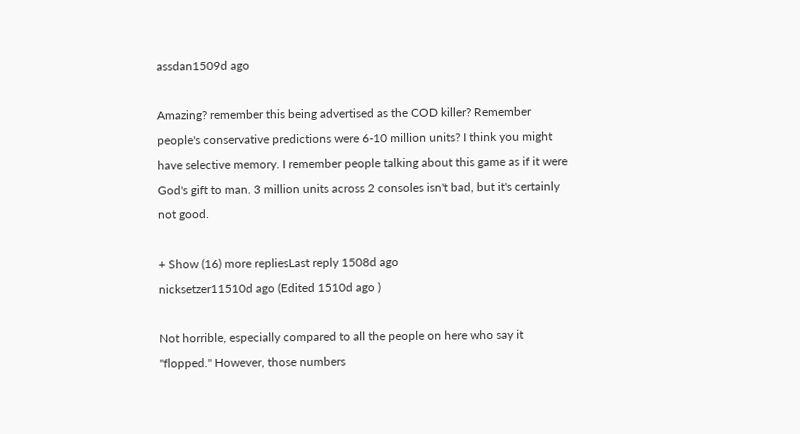assdan1509d ago

Amazing? remember this being advertised as the COD killer? Remember people's conservative predictions were 6-10 million units? I think you might have selective memory. I remember people talking about this game as if it were God's gift to man. 3 million units across 2 consoles isn't bad, but it's certainly not good.

+ Show (16) more repliesLast reply 1508d ago
nicksetzer11510d ago (Edited 1510d ago )

Not horrible, especially compared to all the people on here who say it "flopped." However, those numbers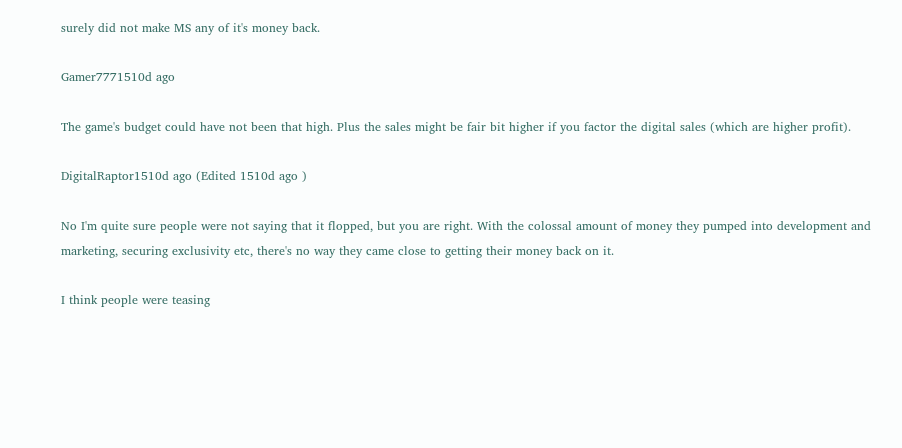surely did not make MS any of it's money back.

Gamer7771510d ago

The game's budget could have not been that high. Plus the sales might be fair bit higher if you factor the digital sales (which are higher profit).

DigitalRaptor1510d ago (Edited 1510d ago )

No I'm quite sure people were not saying that it flopped, but you are right. With the colossal amount of money they pumped into development and marketing, securing exclusivity etc, there's no way they came close to getting their money back on it.

I think people were teasing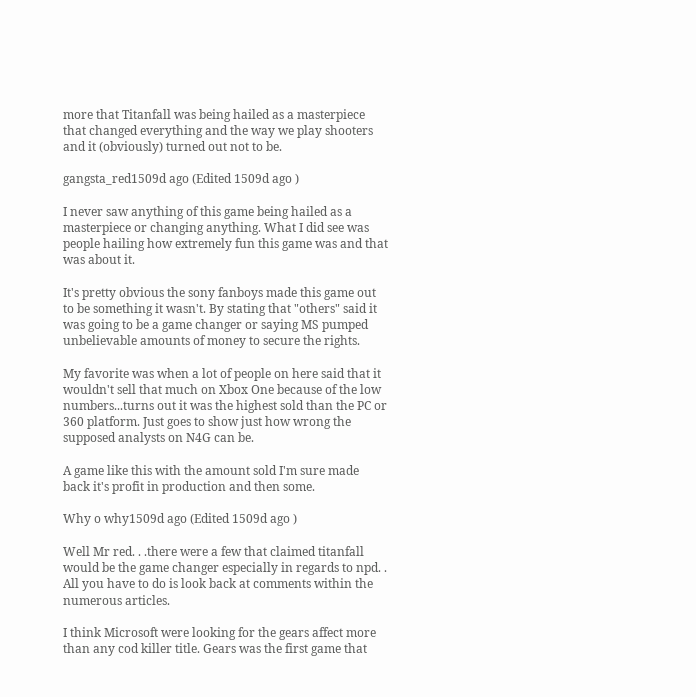more that Titanfall was being hailed as a masterpiece that changed everything and the way we play shooters and it (obviously) turned out not to be.

gangsta_red1509d ago (Edited 1509d ago )

I never saw anything of this game being hailed as a masterpiece or changing anything. What I did see was people hailing how extremely fun this game was and that was about it.

It's pretty obvious the sony fanboys made this game out to be something it wasn't. By stating that "others" said it was going to be a game changer or saying MS pumped unbelievable amounts of money to secure the rights.

My favorite was when a lot of people on here said that it wouldn't sell that much on Xbox One because of the low numbers...turns out it was the highest sold than the PC or 360 platform. Just goes to show just how wrong the supposed analysts on N4G can be.

A game like this with the amount sold I'm sure made back it's profit in production and then some.

Why o why1509d ago (Edited 1509d ago )

Well Mr red. . .there were a few that claimed titanfall would be the game changer especially in regards to npd. . All you have to do is look back at comments within the numerous articles.

I think Microsoft were looking for the gears affect more than any cod killer title. Gears was the first game that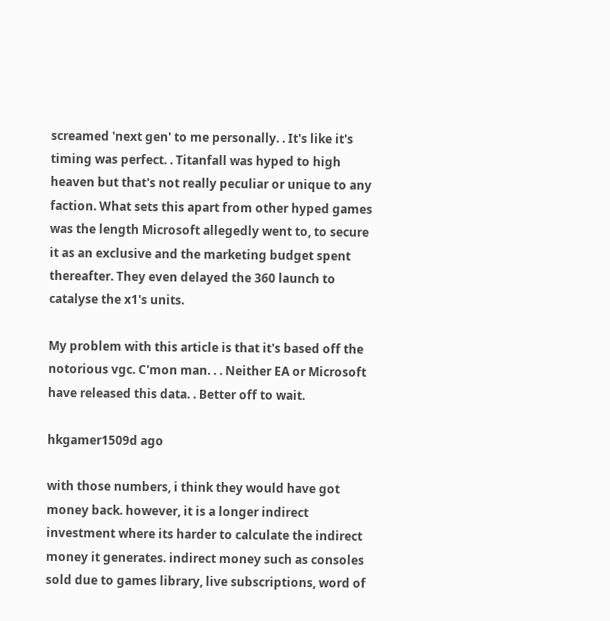screamed 'next gen' to me personally. . It's like it's timing was perfect. . Titanfall was hyped to high heaven but that's not really peculiar or unique to any faction. What sets this apart from other hyped games was the length Microsoft allegedly went to, to secure it as an exclusive and the marketing budget spent thereafter. They even delayed the 360 launch to catalyse the x1's units.

My problem with this article is that it's based off the notorious vgc. C'mon man. . . Neither EA or Microsoft have released this data. . Better off to wait.

hkgamer1509d ago

with those numbers, i think they would have got money back. however, it is a longer indirect investment where its harder to calculate the indirect money it generates. indirect money such as consoles sold due to games library, live subscriptions, word of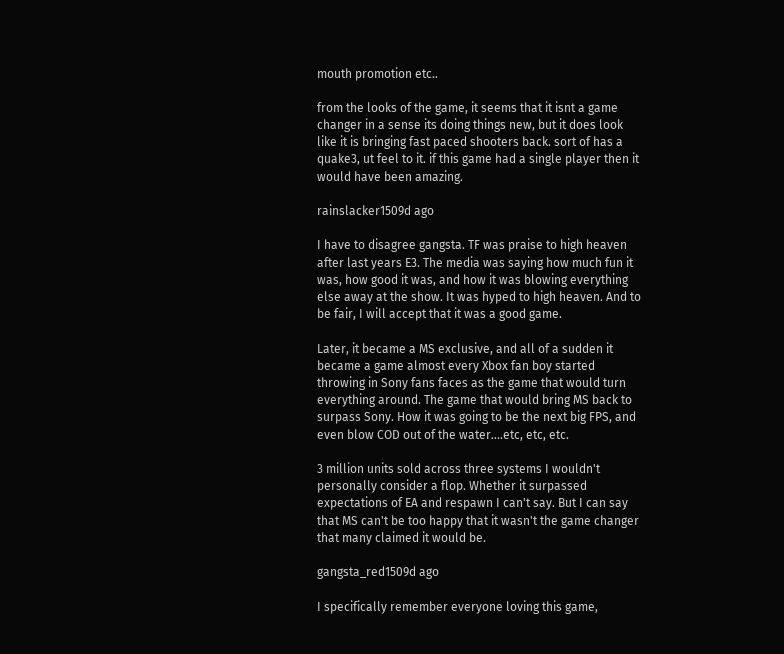mouth promotion etc..

from the looks of the game, it seems that it isnt a game changer in a sense its doing things new, but it does look like it is bringing fast paced shooters back. sort of has a quake3, ut feel to it. if this game had a single player then it would have been amazing.

rainslacker1509d ago

I have to disagree gangsta. TF was praise to high heaven after last years E3. The media was saying how much fun it was, how good it was, and how it was blowing everything else away at the show. It was hyped to high heaven. And to be fair, I will accept that it was a good game.

Later, it became a MS exclusive, and all of a sudden it became a game almost every Xbox fan boy started throwing in Sony fans faces as the game that would turn everything around. The game that would bring MS back to surpass Sony. How it was going to be the next big FPS, and even blow COD out of the water....etc, etc, etc.

3 million units sold across three systems I wouldn't personally consider a flop. Whether it surpassed expectations of EA and respawn I can't say. But I can say that MS can't be too happy that it wasn't the game changer that many claimed it would be.

gangsta_red1509d ago

I specifically remember everyone loving this game,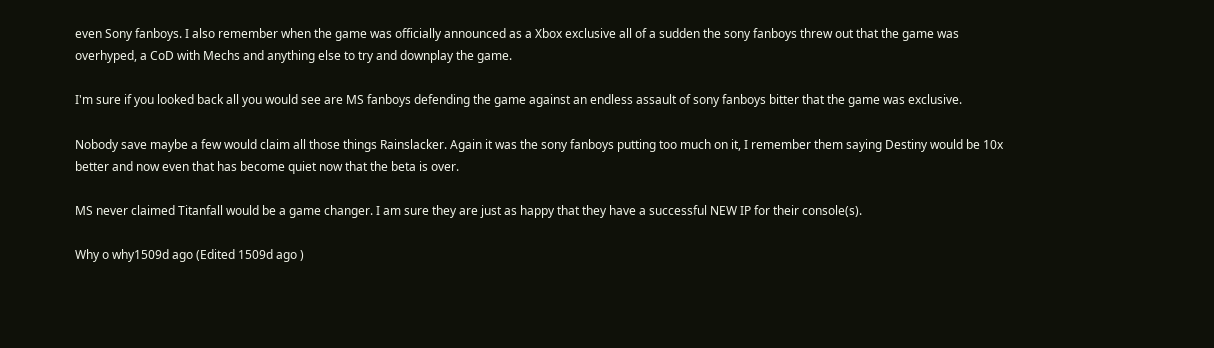even Sony fanboys. I also remember when the game was officially announced as a Xbox exclusive all of a sudden the sony fanboys threw out that the game was overhyped, a CoD with Mechs and anything else to try and downplay the game.

I'm sure if you looked back all you would see are MS fanboys defending the game against an endless assault of sony fanboys bitter that the game was exclusive.

Nobody save maybe a few would claim all those things Rainslacker. Again it was the sony fanboys putting too much on it, I remember them saying Destiny would be 10x better and now even that has become quiet now that the beta is over.

MS never claimed Titanfall would be a game changer. I am sure they are just as happy that they have a successful NEW IP for their console(s).

Why o why1509d ago (Edited 1509d ago )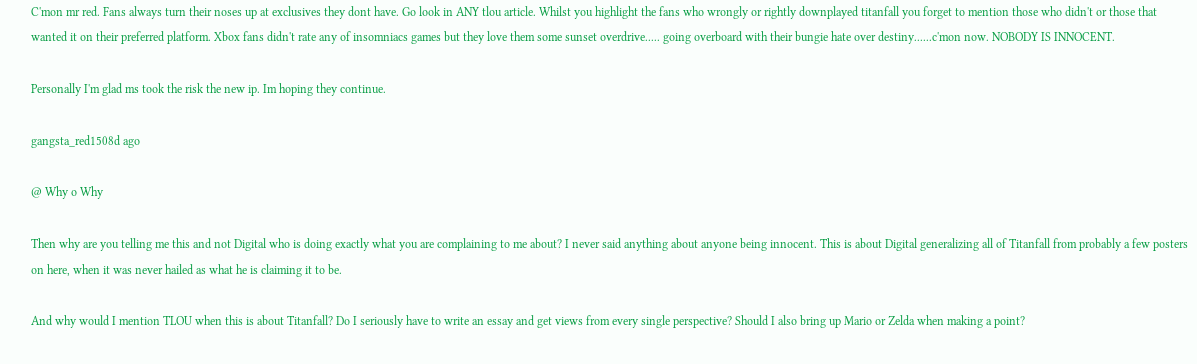C'mon mr red. Fans always turn their noses up at exclusives they dont have. Go look in ANY tlou article. Whilst you highlight the fans who wrongly or rightly downplayed titanfall you forget to mention those who didn't or those that wanted it on their preferred platform. Xbox fans didn't rate any of insomniacs games but they love them some sunset overdrive..... going overboard with their bungie hate over destiny......c'mon now. NOBODY IS INNOCENT.

Personally I'm glad ms took the risk the new ip. Im hoping they continue.

gangsta_red1508d ago

@ Why o Why

Then why are you telling me this and not Digital who is doing exactly what you are complaining to me about? I never said anything about anyone being innocent. This is about Digital generalizing all of Titanfall from probably a few posters on here, when it was never hailed as what he is claiming it to be.

And why would I mention TLOU when this is about Titanfall? Do I seriously have to write an essay and get views from every single perspective? Should I also bring up Mario or Zelda when making a point?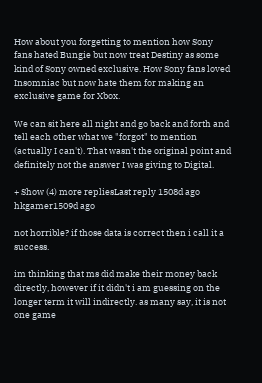How about you forgetting to mention how Sony fans hated Bungie but now treat Destiny as some kind of Sony owned exclusive. How Sony fans loved Insomniac but now hate them for making an exclusive game for Xbox.

We can sit here all night and go back and forth and tell each other what we "forgot" to mention (actually I can't). That wasn't the original point and definitely not the answer I was giving to Digital.

+ Show (4) more repliesLast reply 1508d ago
hkgamer1509d ago

not horrible? if those data is correct then i call it a success.

im thinking that ms did make their money back directly, however if it didn't i am guessing on the longer term it will indirectly. as many say, it is not one game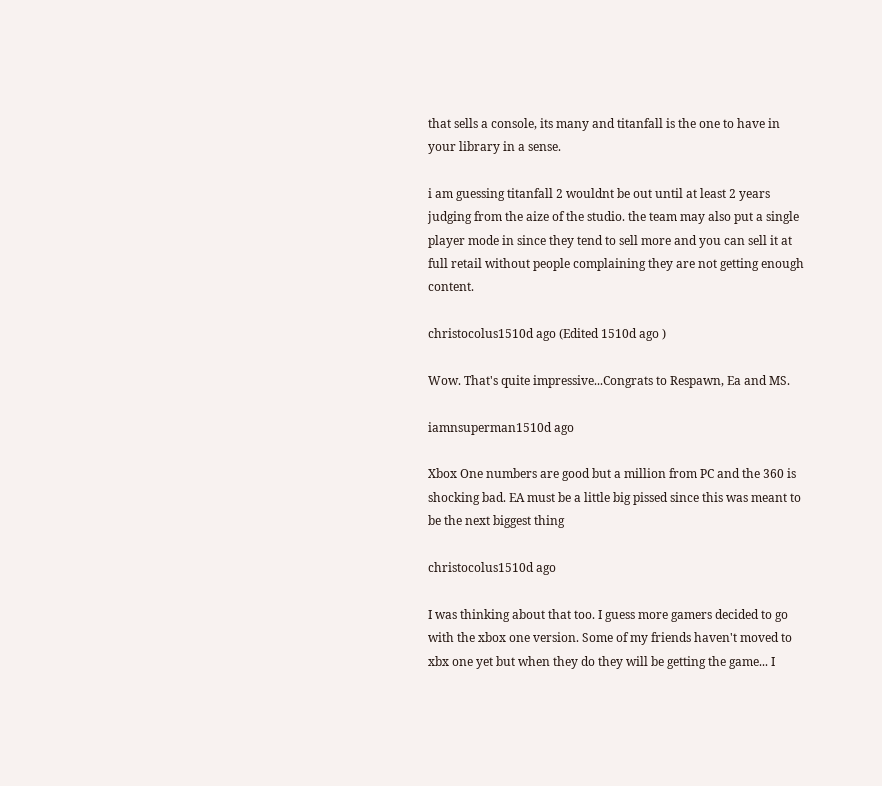that sells a console, its many and titanfall is the one to have in your library in a sense.

i am guessing titanfall 2 wouldnt be out until at least 2 years judging from the aize of the studio. the team may also put a single player mode in since they tend to sell more and you can sell it at full retail without people complaining they are not getting enough content.

christocolus1510d ago (Edited 1510d ago )

Wow. That's quite impressive...Congrats to Respawn, Ea and MS.

iamnsuperman1510d ago

Xbox One numbers are good but a million from PC and the 360 is shocking bad. EA must be a little big pissed since this was meant to be the next biggest thing

christocolus1510d ago

I was thinking about that too. I guess more gamers decided to go with the xbox one version. Some of my friends haven't moved to xbx one yet but when they do they will be getting the game... I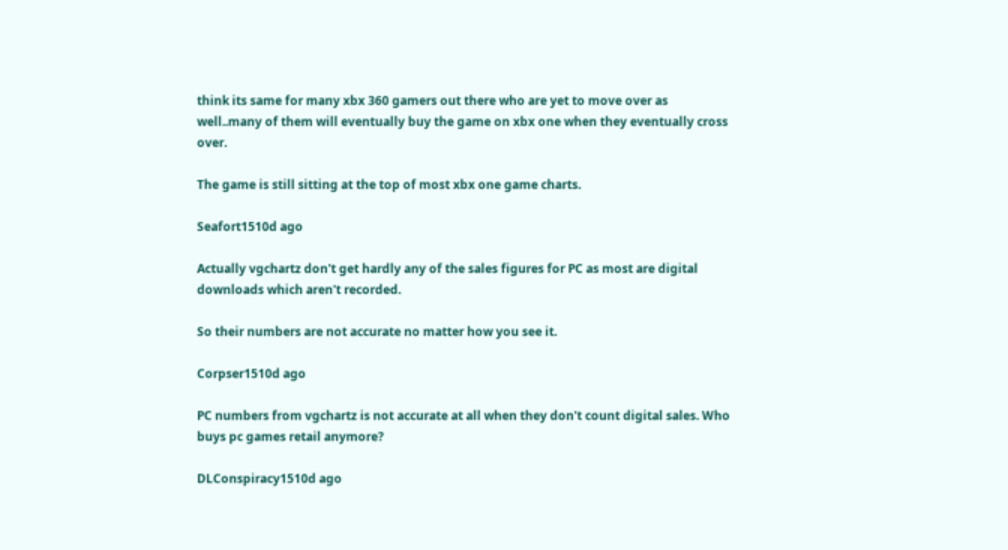think its same for many xbx 360 gamers out there who are yet to move over as well..many of them will eventually buy the game on xbx one when they eventually cross over.

The game is still sitting at the top of most xbx one game charts.

Seafort1510d ago

Actually vgchartz don't get hardly any of the sales figures for PC as most are digital downloads which aren't recorded.

So their numbers are not accurate no matter how you see it.

Corpser1510d ago

PC numbers from vgchartz is not accurate at all when they don't count digital sales. Who buys pc games retail anymore?

DLConspiracy1510d ago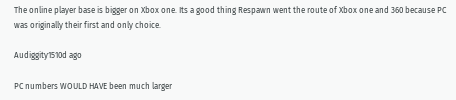The online player base is bigger on Xbox one. Its a good thing Respawn went the route of Xbox one and 360 because PC was originally their first and only choice.

Audiggity1510d ago

PC numbers WOULD HAVE been much larger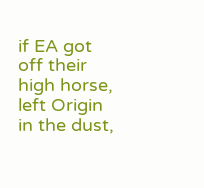if EA got off their high horse, left Origin in the dust,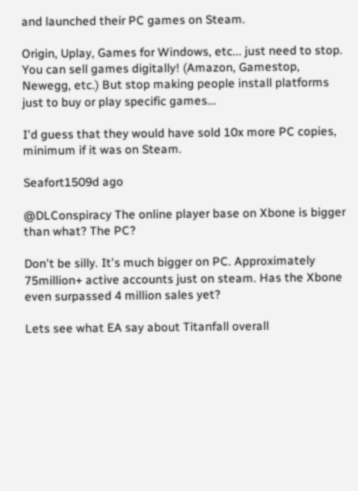and launched their PC games on Steam.

Origin, Uplay, Games for Windows, etc... just need to stop. You can sell games digitally! (Amazon, Gamestop, Newegg, etc.) But stop making people install platforms just to buy or play specific games...

I'd guess that they would have sold 10x more PC copies, minimum if it was on Steam.

Seafort1509d ago

@DLConspiracy The online player base on Xbone is bigger than what? The PC?

Don't be silly. It's much bigger on PC. Approximately 75million+ active accounts just on steam. Has the Xbone even surpassed 4 million sales yet?

Lets see what EA say about Titanfall overall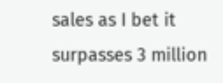sales as I bet it surpasses 3 million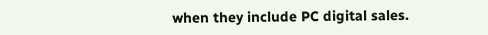when they include PC digital sales.